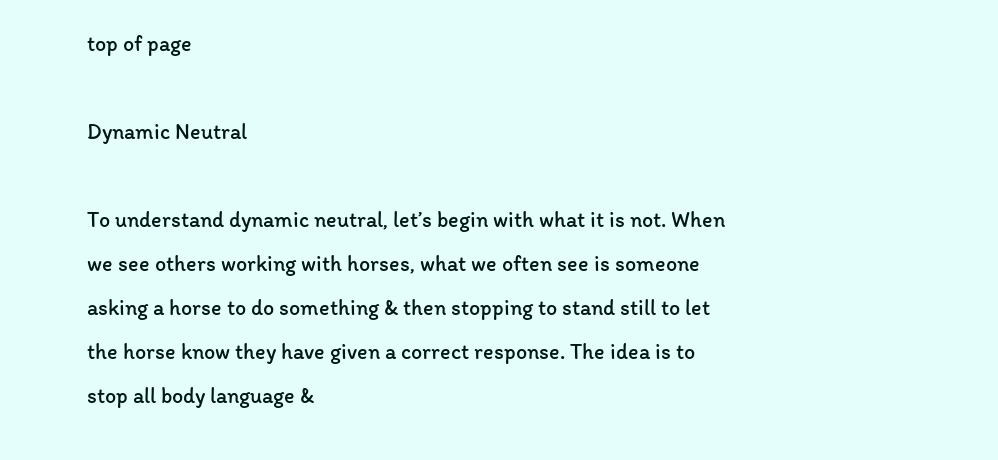top of page

Dynamic Neutral

To understand dynamic neutral, let’s begin with what it is not. When we see others working with horses, what we often see is someone asking a horse to do something & then stopping to stand still to let the horse know they have given a correct response. The idea is to stop all body language &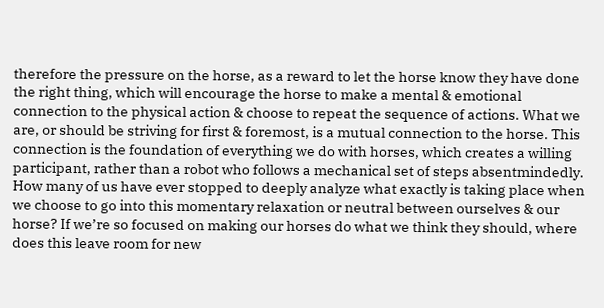therefore the pressure on the horse, as a reward to let the horse know they have done the right thing, which will encourage the horse to make a mental & emotional connection to the physical action & choose to repeat the sequence of actions. What we are, or should be striving for first & foremost, is a mutual connection to the horse. This connection is the foundation of everything we do with horses, which creates a willing participant, rather than a robot who follows a mechanical set of steps absentmindedly. How many of us have ever stopped to deeply analyze what exactly is taking place when we choose to go into this momentary relaxation or neutral between ourselves & our horse? If we’re so focused on making our horses do what we think they should, where does this leave room for new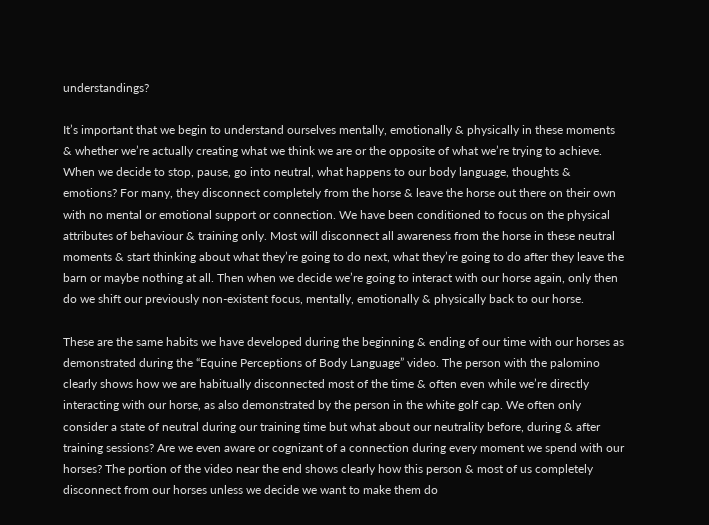understandings?

It’s important that we begin to understand ourselves mentally, emotionally & physically in these moments & whether we’re actually creating what we think we are or the opposite of what we’re trying to achieve. When we decide to stop, pause, go into neutral, what happens to our body language, thoughts & emotions? For many, they disconnect completely from the horse & leave the horse out there on their own with no mental or emotional support or connection. We have been conditioned to focus on the physical attributes of behaviour & training only. Most will disconnect all awareness from the horse in these neutral moments & start thinking about what they’re going to do next, what they’re going to do after they leave the barn or maybe nothing at all. Then when we decide we’re going to interact with our horse again, only then do we shift our previously non-existent focus, mentally, emotionally & physically back to our horse.

These are the same habits we have developed during the beginning & ending of our time with our horses as demonstrated during the “Equine Perceptions of Body Language” video. The person with the palomino clearly shows how we are habitually disconnected most of the time & often even while we’re directly interacting with our horse, as also demonstrated by the person in the white golf cap. We often only consider a state of neutral during our training time but what about our neutrality before, during & after training sessions? Are we even aware or cognizant of a connection during every moment we spend with our horses? The portion of the video near the end shows clearly how this person & most of us completely disconnect from our horses unless we decide we want to make them do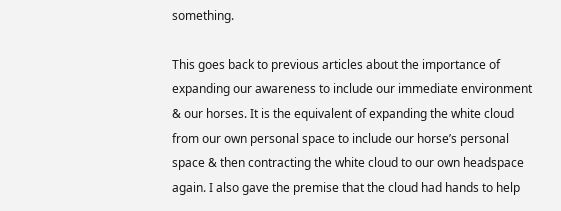something.

This goes back to previous articles about the importance of expanding our awareness to include our immediate environment & our horses. It is the equivalent of expanding the white cloud from our own personal space to include our horse’s personal space & then contracting the white cloud to our own headspace again. I also gave the premise that the cloud had hands to help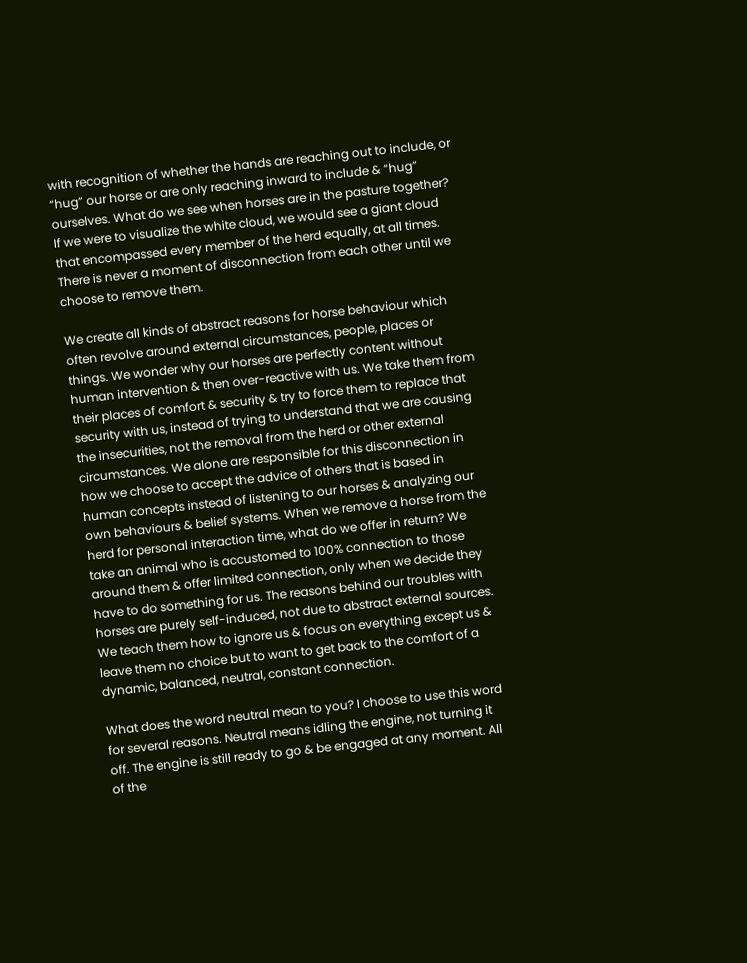with recognition of whether the hands are reaching out to include, or “hug” our horse or are only reaching inward to include & “hug” ourselves. What do we see when horses are in the pasture together? If we were to visualize the white cloud, we would see a giant cloud that encompassed every member of the herd equally, at all times. There is never a moment of disconnection from each other until we choose to remove them.

We create all kinds of abstract reasons for horse behaviour which often revolve around external circumstances, people, places or things. We wonder why our horses are perfectly content without human intervention & then over-reactive with us. We take them from their places of comfort & security & try to force them to replace that security with us, instead of trying to understand that we are causing the insecurities, not the removal from the herd or other external circumstances. We alone are responsible for this disconnection in how we choose to accept the advice of others that is based in human concepts instead of listening to our horses & analyzing our own behaviours & belief systems. When we remove a horse from the herd for personal interaction time, what do we offer in return? We take an animal who is accustomed to 100% connection to those around them & offer limited connection, only when we decide they have to do something for us. The reasons behind our troubles with horses are purely self-induced, not due to abstract external sources. We teach them how to ignore us & focus on everything except us & leave them no choice but to want to get back to the comfort of a dynamic, balanced, neutral, constant connection.

What does the word neutral mean to you? I choose to use this word for several reasons. Neutral means idling the engine, not turning it off. The engine is still ready to go & be engaged at any moment. All of the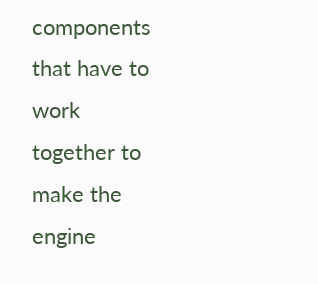components that have to work together to make the engine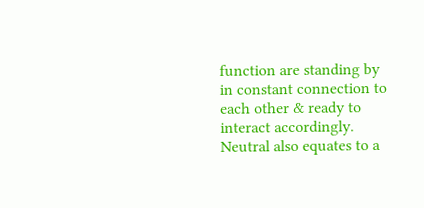function are standing by in constant connection to each other & ready to interact accordingly. Neutral also equates to a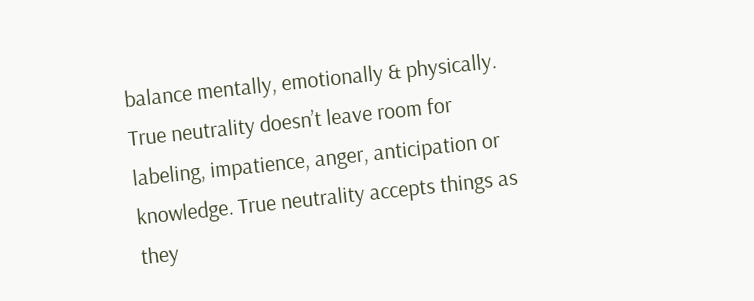balance mentally, emotionally & physically. True neutrality doesn’t leave room for labeling, impatience, anger, anticipation or knowledge. True neutrality accepts things as they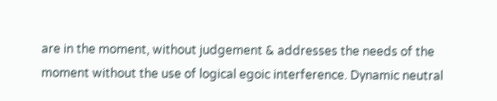are in the moment, without judgement & addresses the needs of the moment without the use of logical egoic interference. Dynamic neutral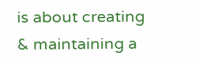is about creating & maintaining a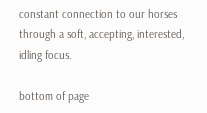constant connection to our horses through a soft, accepting, interested, idling focus.

bottom of page